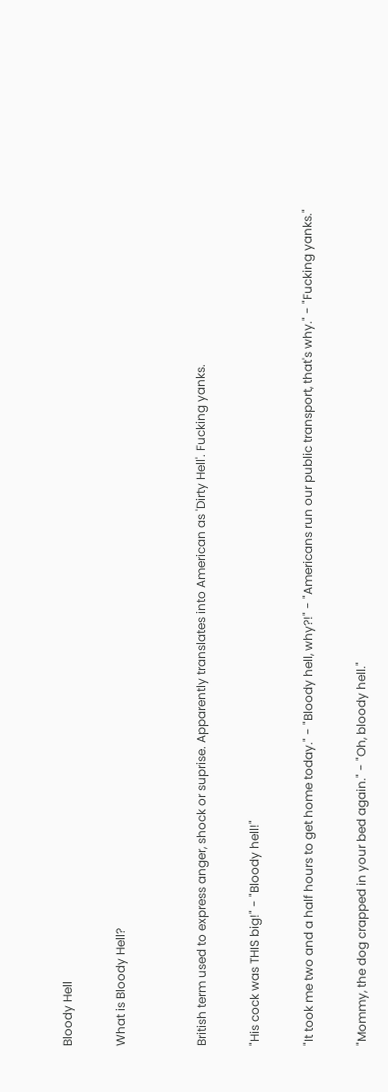Bloody Hell

What is Bloody Hell?


British term used to express anger, shock or suprise. Apparently translates into American as 'Dirty Hell'. Fucking yanks.

"His cock was THIS big!" - "Bloody hell!"

"It took me two and a half hours to get home today." - "Bloody hell, why?!" - "Americans run our public transport, that's why." - "Fucking yanks."

"Mommy, the dog crapped in your bed again." - "Oh, bloody hell."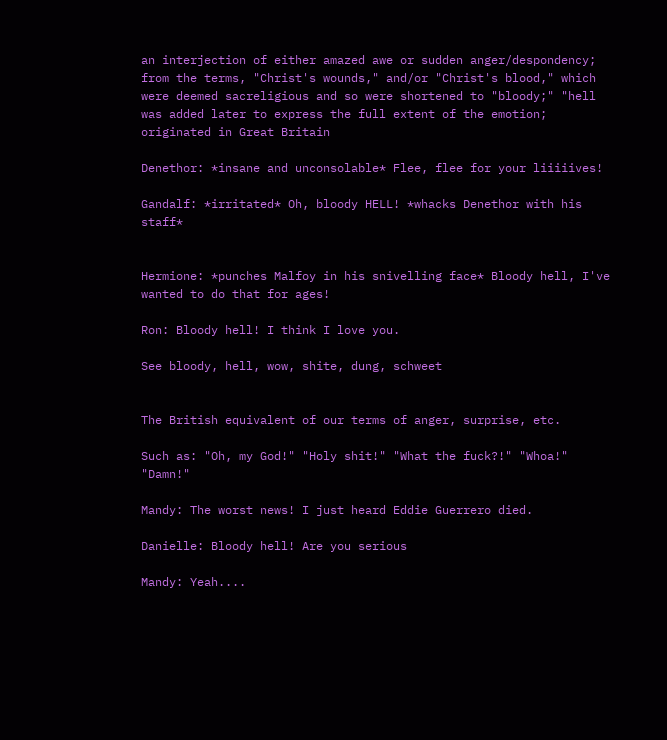an interjection of either amazed awe or sudden anger/despondency; from the terms, "Christ's wounds," and/or "Christ's blood," which were deemed sacreligious and so were shortened to "bloody;" "hell was added later to express the full extent of the emotion; originated in Great Britain

Denethor: *insane and unconsolable* Flee, flee for your liiiiives!

Gandalf: *irritated* Oh, bloody HELL! *whacks Denethor with his staff*


Hermione: *punches Malfoy in his snivelling face* Bloody hell, I've wanted to do that for ages!

Ron: Bloody hell! I think I love you.

See bloody, hell, wow, shite, dung, schweet


The British equivalent of our terms of anger, surprise, etc.

Such as: "Oh, my God!" "Holy shit!" "What the fuck?!" "Whoa!" "Damn!"

Mandy: The worst news! I just heard Eddie Guerrero died.

Danielle: Bloody hell! Are you serious

Mandy: Yeah....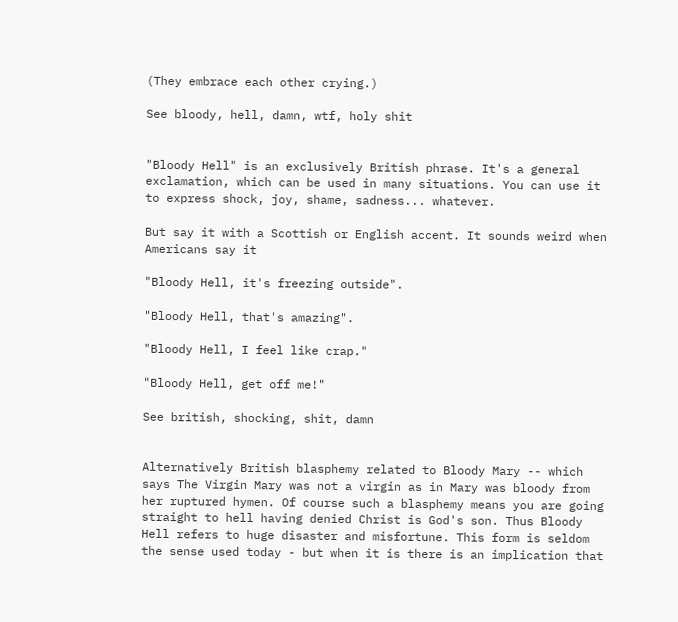(They embrace each other crying.)

See bloody, hell, damn, wtf, holy shit


"Bloody Hell" is an exclusively British phrase. It's a general exclamation, which can be used in many situations. You can use it to express shock, joy, shame, sadness... whatever.

But say it with a Scottish or English accent. It sounds weird when Americans say it

"Bloody Hell, it's freezing outside".

"Bloody Hell, that's amazing".

"Bloody Hell, I feel like crap."

"Bloody Hell, get off me!"

See british, shocking, shit, damn


Alternatively British blasphemy related to Bloody Mary -- which says The Virgin Mary was not a virgin as in Mary was bloody from her ruptured hymen. Of course such a blasphemy means you are going straight to hell having denied Christ is God's son. Thus Bloody Hell refers to huge disaster and misfortune. This form is seldom the sense used today - but when it is there is an implication that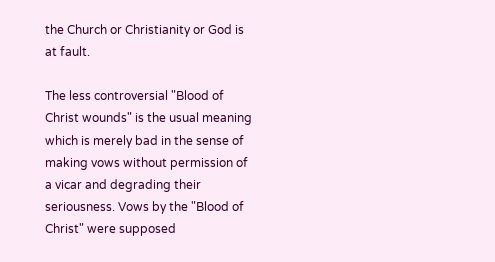the Church or Christianity or God is at fault.

The less controversial "Blood of Christ wounds" is the usual meaning which is merely bad in the sense of making vows without permission of a vicar and degrading their seriousness. Vows by the "Blood of Christ" were supposed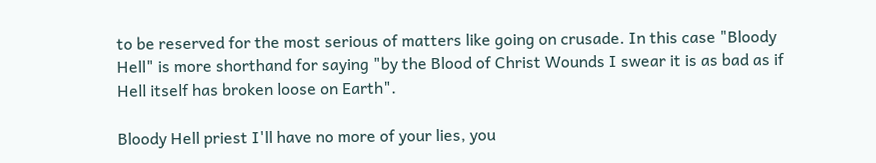to be reserved for the most serious of matters like going on crusade. In this case "Bloody Hell" is more shorthand for saying "by the Blood of Christ Wounds I swear it is as bad as if Hell itself has broken loose on Earth".

Bloody Hell priest I'll have no more of your lies, you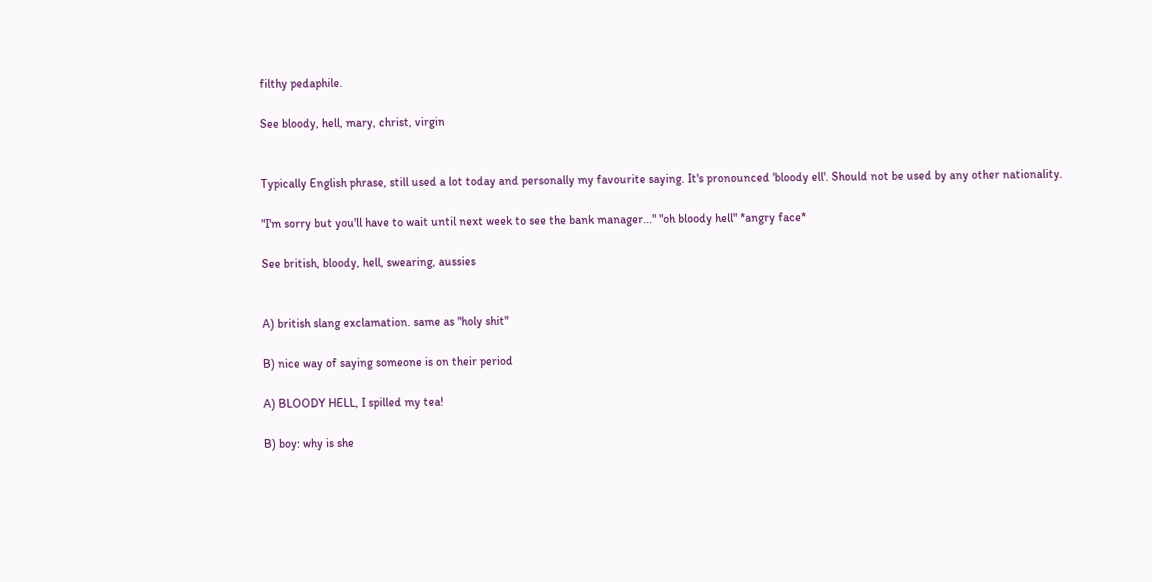filthy pedaphile.

See bloody, hell, mary, christ, virgin


Typically English phrase, still used a lot today and personally my favourite saying. It's pronounced 'bloody ell'. Should not be used by any other nationality.

"I'm sorry but you'll have to wait until next week to see the bank manager..." "oh bloody hell" *angry face*

See british, bloody, hell, swearing, aussies


A) british slang exclamation. same as "holy shit"

B) nice way of saying someone is on their period

A) BLOODY HELL, I spilled my tea!

B) boy: why is she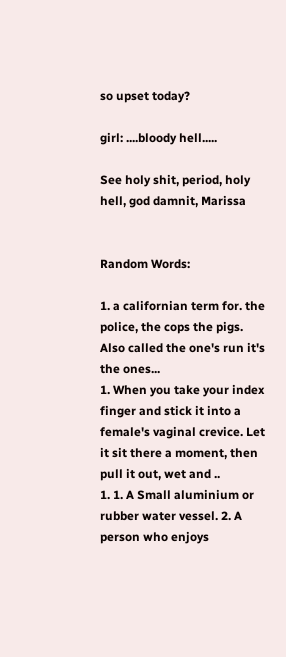so upset today?

girl: ....bloody hell.....

See holy shit, period, holy hell, god damnit, Marissa


Random Words:

1. a californian term for. the police, the cops the pigs. Also called the one's run it's the ones...
1. When you take your index finger and stick it into a female's vaginal crevice. Let it sit there a moment, then pull it out, wet and ..
1. 1. A Small aluminium or rubber water vessel. 2. A person who enjoys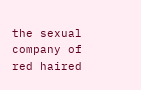the sexual company of red haired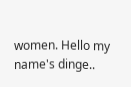women. Hello my name's dinge..